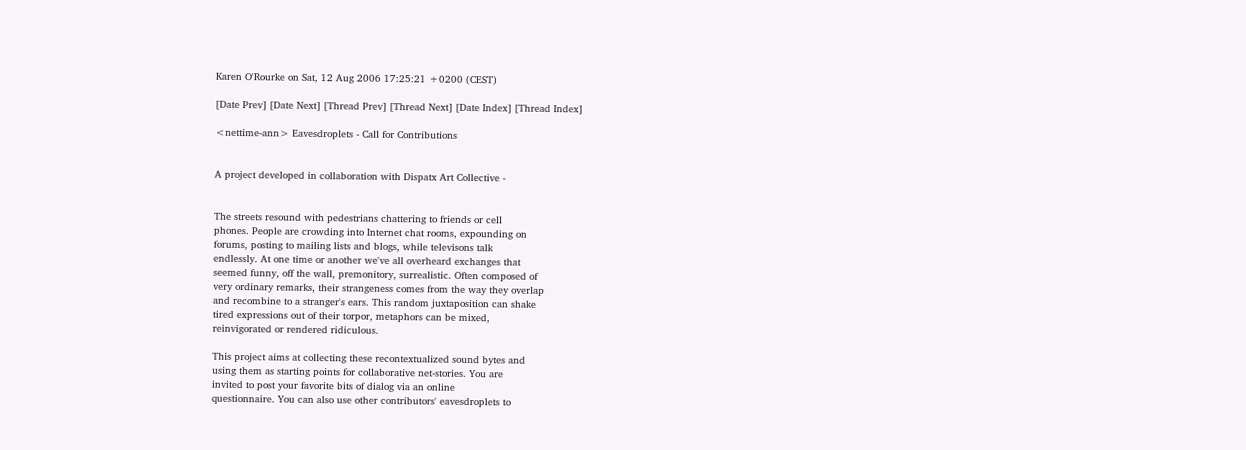Karen O'Rourke on Sat, 12 Aug 2006 17:25:21 +0200 (CEST)

[Date Prev] [Date Next] [Thread Prev] [Thread Next] [Date Index] [Thread Index]

<nettime-ann> Eavesdroplets - Call for Contributions


A project developed in collaboration with Dispatx Art Collective -


The streets resound with pedestrians chattering to friends or cell
phones. People are crowding into Internet chat rooms, expounding on
forums, posting to mailing lists and blogs, while televisons talk
endlessly. At one time or another we've all overheard exchanges that
seemed funny, off the wall, premonitory, surrealistic. Often composed of
very ordinary remarks, their strangeness comes from the way they overlap
and recombine to a stranger's ears. This random juxtaposition can shake
tired expressions out of their torpor, metaphors can be mixed,
reinvigorated or rendered ridiculous.

This project aims at collecting these recontextualized sound bytes and
using them as starting points for collaborative net-stories. You are
invited to post your favorite bits of dialog via an online
questionnaire. You can also use other contributors' eavesdroplets to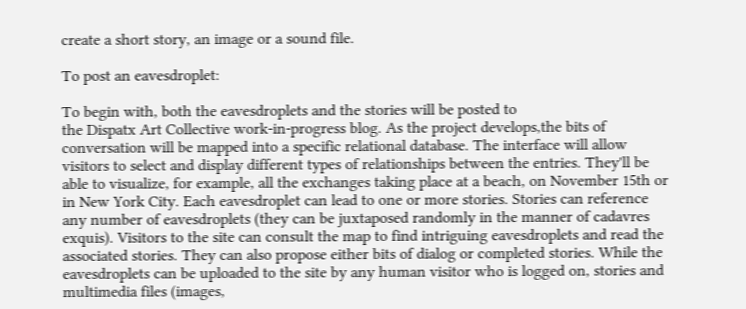create a short story, an image or a sound file.

To post an eavesdroplet:

To begin with, both the eavesdroplets and the stories will be posted to
the Dispatx Art Collective work-in-progress blog. As the project develops,the bits of conversation will be mapped into a specific relational database. The interface will allow visitors to select and display different types of relationships between the entries. They'll be able to visualize, for example, all the exchanges taking place at a beach, on November 15th or in New York City. Each eavesdroplet can lead to one or more stories. Stories can reference any number of eavesdroplets (they can be juxtaposed randomly in the manner of cadavres exquis). Visitors to the site can consult the map to find intriguing eavesdroplets and read the associated stories. They can also propose either bits of dialog or completed stories. While the eavesdroplets can be uploaded to the site by any human visitor who is logged on, stories and multimedia files (images,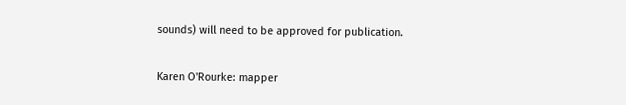sounds) will need to be approved for publication.

Karen O'Rourke: mapper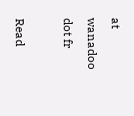at wanadoo dot fr

Read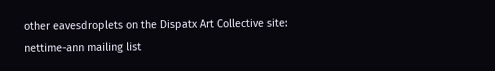other eavesdroplets on the Dispatx Art Collective site:
nettime-ann mailing list